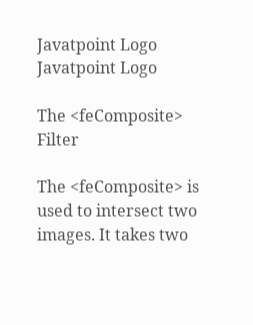Javatpoint Logo
Javatpoint Logo

The <feComposite> Filter

The <feComposite> is used to intersect two images. It takes two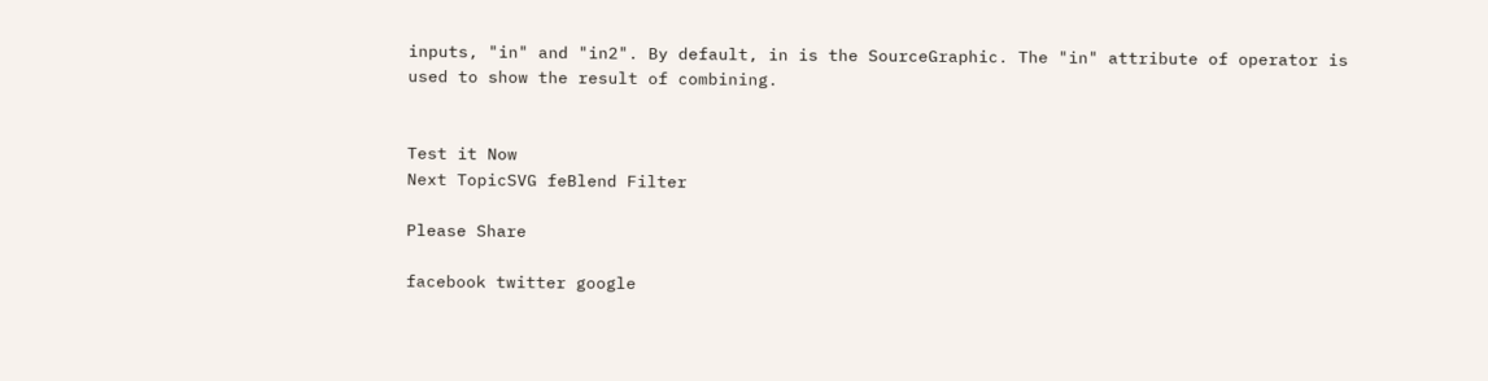inputs, "in" and "in2". By default, in is the SourceGraphic. The "in" attribute of operator is used to show the result of combining.


Test it Now
Next TopicSVG feBlend Filter

Please Share

facebook twitter google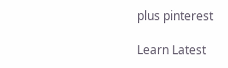plus pinterest

Learn Latest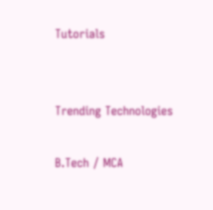Tutorials


Trending Technologies

B.Tech / MCA